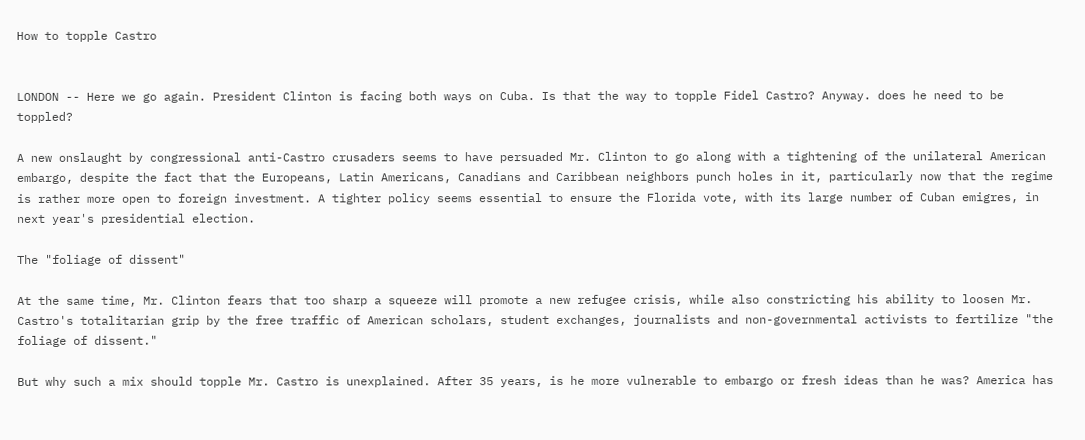How to topple Castro


LONDON -- Here we go again. President Clinton is facing both ways on Cuba. Is that the way to topple Fidel Castro? Anyway. does he need to be toppled?

A new onslaught by congressional anti-Castro crusaders seems to have persuaded Mr. Clinton to go along with a tightening of the unilateral American embargo, despite the fact that the Europeans, Latin Americans, Canadians and Caribbean neighbors punch holes in it, particularly now that the regime is rather more open to foreign investment. A tighter policy seems essential to ensure the Florida vote, with its large number of Cuban emigres, in next year's presidential election.

The "foliage of dissent"

At the same time, Mr. Clinton fears that too sharp a squeeze will promote a new refugee crisis, while also constricting his ability to loosen Mr. Castro's totalitarian grip by the free traffic of American scholars, student exchanges, journalists and non-governmental activists to fertilize "the foliage of dissent."

But why such a mix should topple Mr. Castro is unexplained. After 35 years, is he more vulnerable to embargo or fresh ideas than he was? America has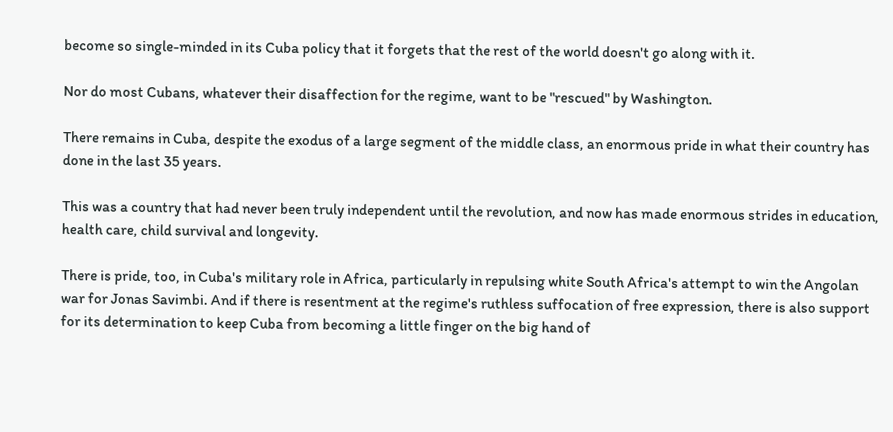become so single-minded in its Cuba policy that it forgets that the rest of the world doesn't go along with it.

Nor do most Cubans, whatever their disaffection for the regime, want to be "rescued" by Washington.

There remains in Cuba, despite the exodus of a large segment of the middle class, an enormous pride in what their country has done in the last 35 years.

This was a country that had never been truly independent until the revolution, and now has made enormous strides in education, health care, child survival and longevity.

There is pride, too, in Cuba's military role in Africa, particularly in repulsing white South Africa's attempt to win the Angolan war for Jonas Savimbi. And if there is resentment at the regime's ruthless suffocation of free expression, there is also support for its determination to keep Cuba from becoming a little finger on the big hand of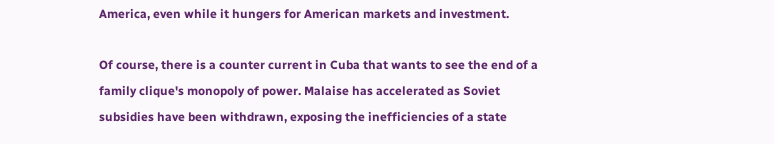America, even while it hungers for American markets and investment.

Of course, there is a counter current in Cuba that wants to see the end of a family clique's monopoly of power. Malaise has accelerated as Soviet subsidies have been withdrawn, exposing the inefficiencies of a state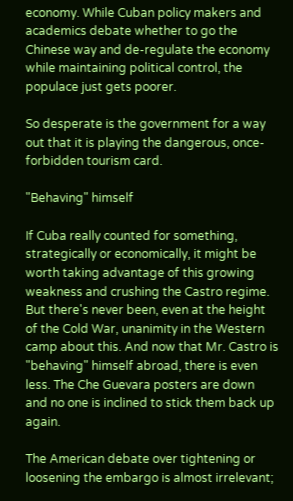economy. While Cuban policy makers and academics debate whether to go the Chinese way and de-regulate the economy while maintaining political control, the populace just gets poorer.

So desperate is the government for a way out that it is playing the dangerous, once-forbidden tourism card.

"Behaving" himself

If Cuba really counted for something, strategically or economically, it might be worth taking advantage of this growing weakness and crushing the Castro regime. But there's never been, even at the height of the Cold War, unanimity in the Western camp about this. And now that Mr. Castro is "behaving" himself abroad, there is even less. The Che Guevara posters are down and no one is inclined to stick them back up again.

The American debate over tightening or loosening the embargo is almost irrelevant;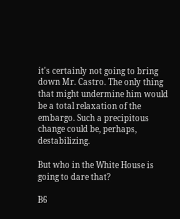it's certainly not going to bring down Mr. Castro. The only thing that might undermine him would be a total relaxation of the embargo. Such a precipitous change could be, perhaps, destabilizing.

But who in the White House is going to dare that?

B6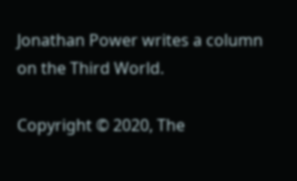Jonathan Power writes a column on the Third World.

Copyright © 2020, The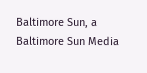Baltimore Sun, a Baltimore Sun Media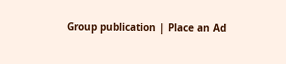Group publication | Place an Ad